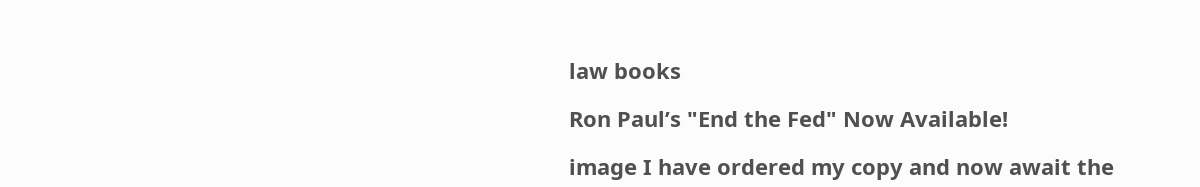law books

Ron Paul’s "End the Fed" Now Available!

image I have ordered my copy and now await the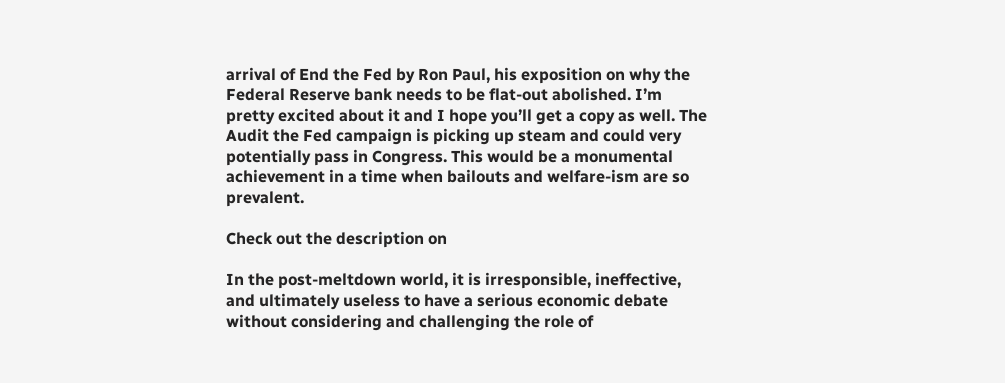arrival of End the Fed by Ron Paul, his exposition on why the Federal Reserve bank needs to be flat-out abolished. I’m pretty excited about it and I hope you’ll get a copy as well. The Audit the Fed campaign is picking up steam and could very potentially pass in Congress. This would be a monumental achievement in a time when bailouts and welfare-ism are so prevalent.

Check out the description on

In the post-meltdown world, it is irresponsible, ineffective, and ultimately useless to have a serious economic debate without considering and challenging the role of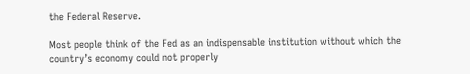the Federal Reserve.

Most people think of the Fed as an indispensable institution without which the country’s economy could not properly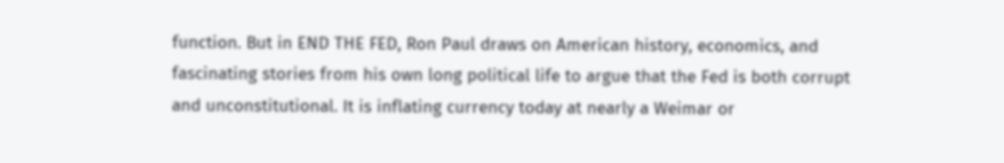function. But in END THE FED, Ron Paul draws on American history, economics, and fascinating stories from his own long political life to argue that the Fed is both corrupt and unconstitutional. It is inflating currency today at nearly a Weimar or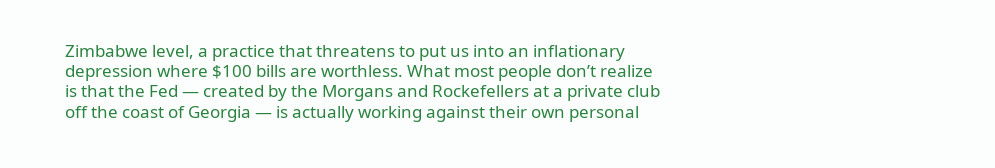Zimbabwe level, a practice that threatens to put us into an inflationary depression where $100 bills are worthless. What most people don’t realize is that the Fed — created by the Morgans and Rockefellers at a private club off the coast of Georgia — is actually working against their own personal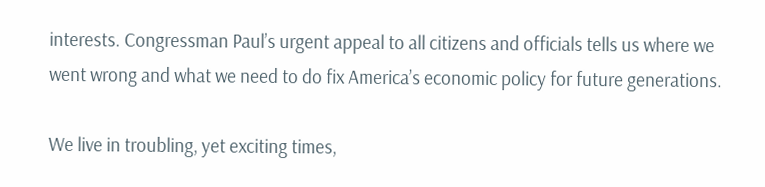interests. Congressman Paul’s urgent appeal to all citizens and officials tells us where we went wrong and what we need to do fix America’s economic policy for future generations.

We live in troubling, yet exciting times,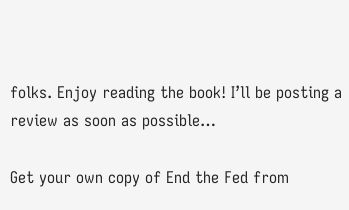folks. Enjoy reading the book! I’ll be posting a review as soon as possible…

Get your own copy of End the Fed from